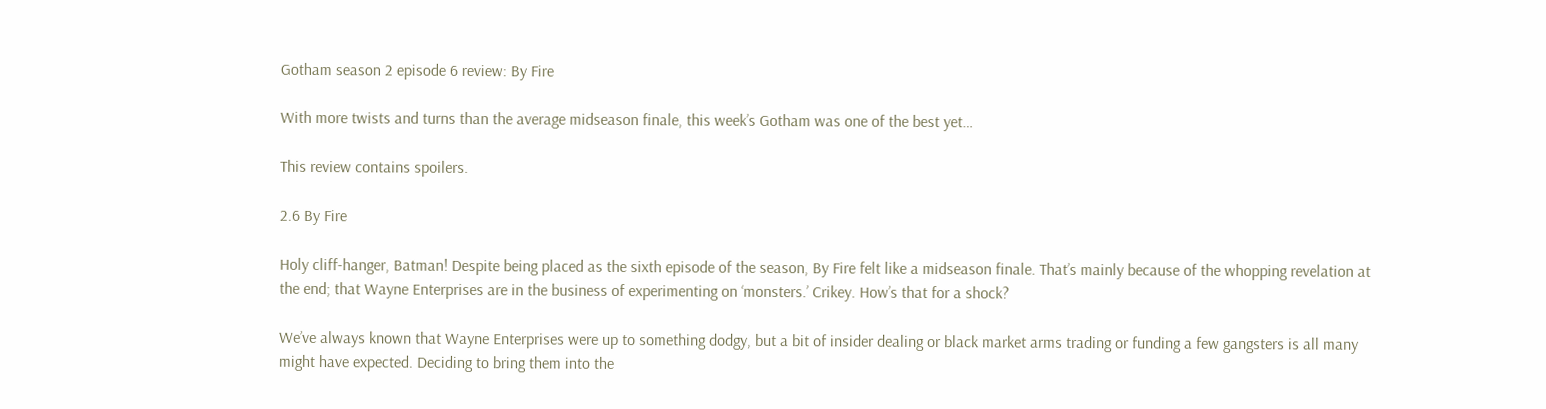Gotham season 2 episode 6 review: By Fire

With more twists and turns than the average midseason finale, this week’s Gotham was one of the best yet…

This review contains spoilers.

2.6 By Fire

Holy cliff-hanger, Batman! Despite being placed as the sixth episode of the season, By Fire felt like a midseason finale. That’s mainly because of the whopping revelation at the end; that Wayne Enterprises are in the business of experimenting on ‘monsters.’ Crikey. How’s that for a shock?

We’ve always known that Wayne Enterprises were up to something dodgy, but a bit of insider dealing or black market arms trading or funding a few gangsters is all many might have expected. Deciding to bring them into the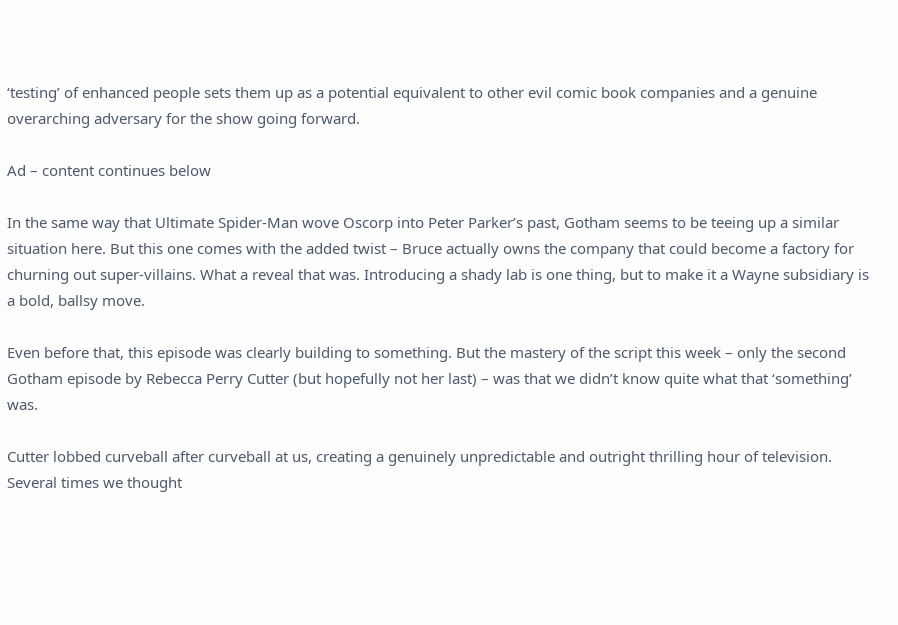‘testing’ of enhanced people sets them up as a potential equivalent to other evil comic book companies and a genuine overarching adversary for the show going forward.

Ad – content continues below

In the same way that Ultimate Spider-Man wove Oscorp into Peter Parker’s past, Gotham seems to be teeing up a similar situation here. But this one comes with the added twist – Bruce actually owns the company that could become a factory for churning out super-villains. What a reveal that was. Introducing a shady lab is one thing, but to make it a Wayne subsidiary is a bold, ballsy move.

Even before that, this episode was clearly building to something. But the mastery of the script this week – only the second Gotham episode by Rebecca Perry Cutter (but hopefully not her last) – was that we didn’t know quite what that ‘something’ was.

Cutter lobbed curveball after curveball at us, creating a genuinely unpredictable and outright thrilling hour of television. Several times we thought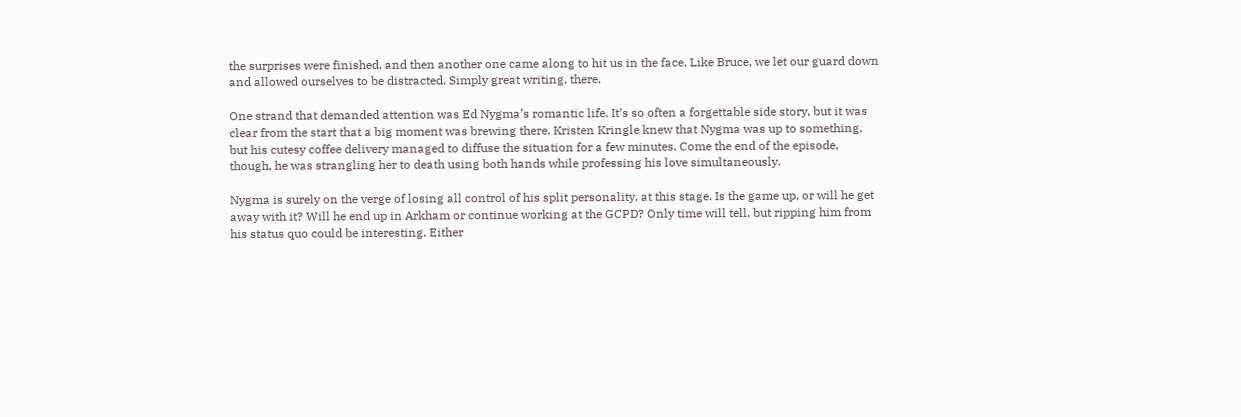the surprises were finished, and then another one came along to hit us in the face. Like Bruce, we let our guard down and allowed ourselves to be distracted. Simply great writing, there.

One strand that demanded attention was Ed Nygma’s romantic life. It’s so often a forgettable side story, but it was clear from the start that a big moment was brewing there. Kristen Kringle knew that Nygma was up to something, but his cutesy coffee delivery managed to diffuse the situation for a few minutes. Come the end of the episode, though, he was strangling her to death using both hands while professing his love simultaneously.

Nygma is surely on the verge of losing all control of his split personality, at this stage. Is the game up, or will he get away with it? Will he end up in Arkham or continue working at the GCPD? Only time will tell, but ripping him from his status quo could be interesting. Either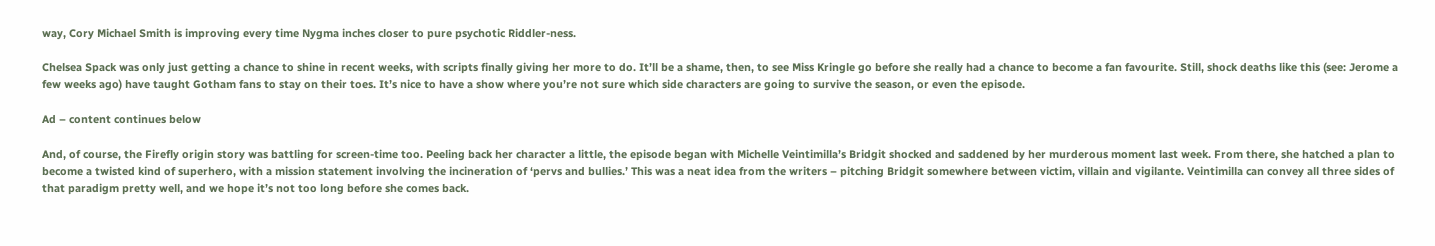way, Cory Michael Smith is improving every time Nygma inches closer to pure psychotic Riddler-ness.

Chelsea Spack was only just getting a chance to shine in recent weeks, with scripts finally giving her more to do. It’ll be a shame, then, to see Miss Kringle go before she really had a chance to become a fan favourite. Still, shock deaths like this (see: Jerome a few weeks ago) have taught Gotham fans to stay on their toes. It’s nice to have a show where you’re not sure which side characters are going to survive the season, or even the episode.

Ad – content continues below

And, of course, the Firefly origin story was battling for screen-time too. Peeling back her character a little, the episode began with Michelle Veintimilla’s Bridgit shocked and saddened by her murderous moment last week. From there, she hatched a plan to become a twisted kind of superhero, with a mission statement involving the incineration of ‘pervs and bullies.’ This was a neat idea from the writers – pitching Bridgit somewhere between victim, villain and vigilante. Veintimilla can convey all three sides of that paradigm pretty well, and we hope it’s not too long before she comes back.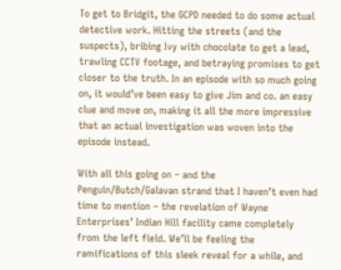To get to Bridgit, the GCPD needed to do some actual detective work. Hitting the streets (and the suspects), bribing Ivy with chocolate to get a lead, trawling CCTV footage, and betraying promises to get closer to the truth. In an episode with so much going on, it would’ve been easy to give Jim and co. an easy clue and move on, making it all the more impressive that an actual investigation was woven into the episode instead.

With all this going on – and the Penguin/Butch/Galavan strand that I haven’t even had time to mention – the revelation of Wayne Enterprises’ Indian Hill facility came completely from the left field. We’ll be feeling the ramifications of this sleek reveal for a while, and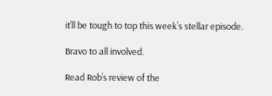it’ll be tough to top this week’s stellar episode.

Bravo to all involved.

Read Rob’s review of the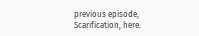previous episode, Scarification, here.